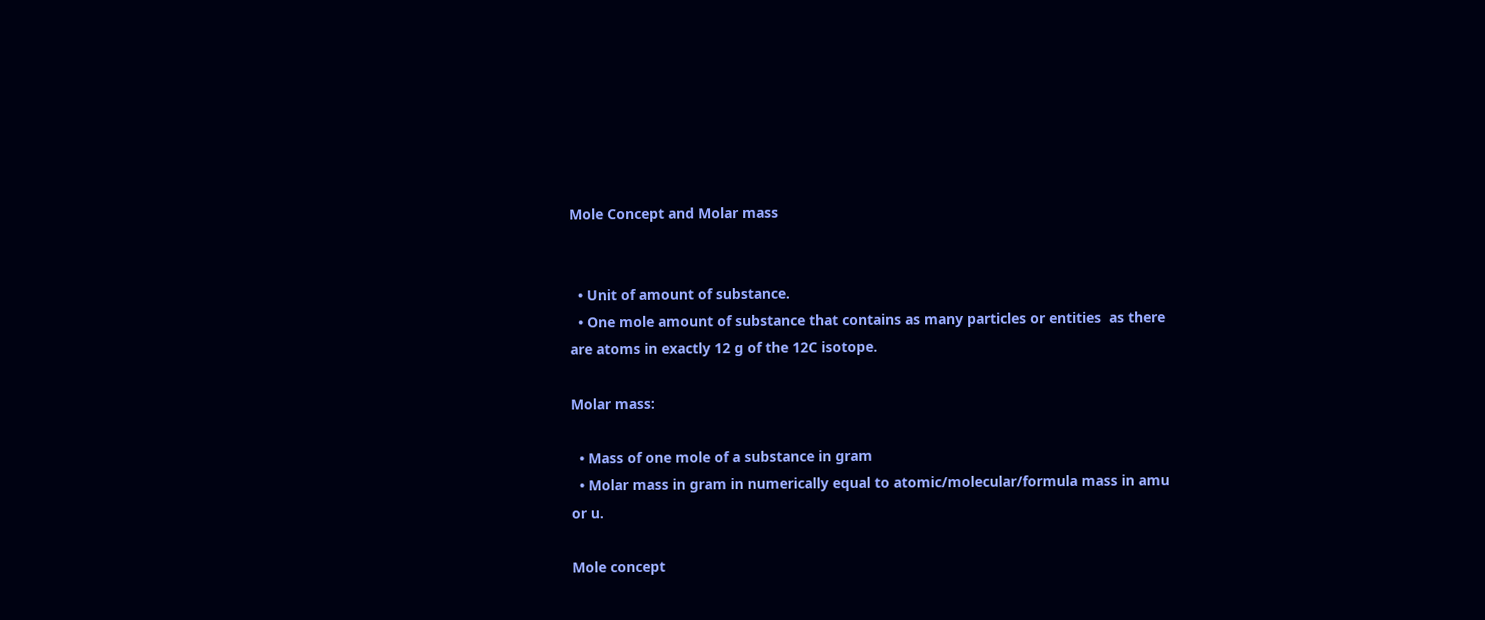Mole Concept and Molar mass


  • Unit of amount of substance.
  • One mole amount of substance that contains as many particles or entities  as there are atoms in exactly 12 g of the 12C isotope.

Molar mass:

  • Mass of one mole of a substance in gram
  • Molar mass in gram in numerically equal to atomic/molecular/formula mass in amu or u.

Mole concept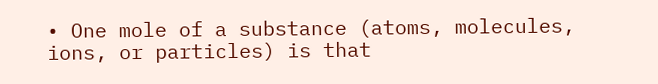• One mole of a substance (atoms, molecules, ions, or particles) is that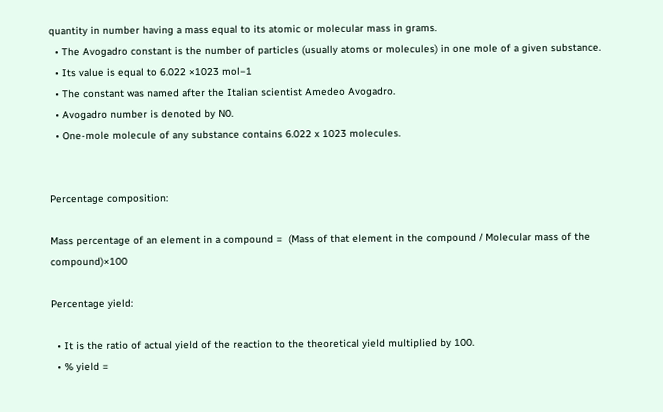quantity in number having a mass equal to its atomic or molecular mass in grams.
  • The Avogadro constant is the number of particles (usually atoms or molecules) in one mole of a given substance.
  • Its value is equal to 6.022 ×1023 mol−1
  • The constant was named after the Italian scientist Amedeo Avogadro.
  • Avogadro number is denoted by N0.
  • One-mole molecule of any substance contains 6.022 x 1023 molecules.


Percentage composition:

Mass percentage of an element in a compound =  (Mass of that element in the compound / Molecular mass of the compound)×100

Percentage yield:

  • It is the ratio of actual yield of the reaction to the theoretical yield multiplied by 100.
  • % yield =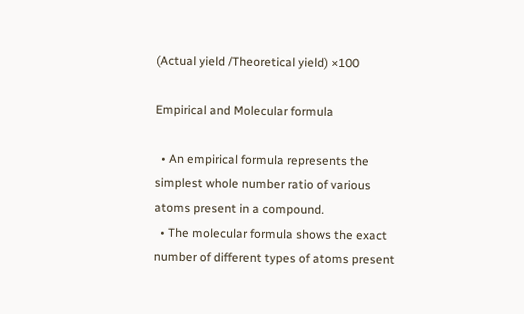(Actual yield /Theoretical yield) ×100

Empirical and Molecular formula

  • An empirical formula represents the simplest whole number ratio of various atoms present in a compound.
  • The molecular formula shows the exact number of different types of atoms present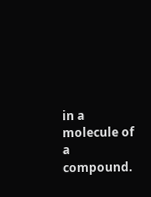in a molecule of a compound.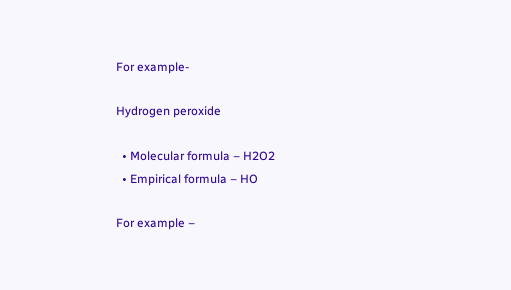For example-

Hydrogen peroxide

  • Molecular formula – H2O2
  • Empirical formula – HO

For example –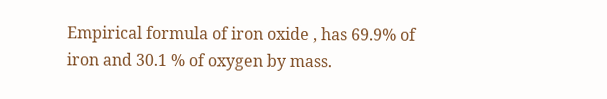Empirical formula of iron oxide , has 69.9% of iron and 30.1 % of oxygen by mass.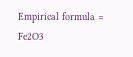Empirical formula = Fe2O3